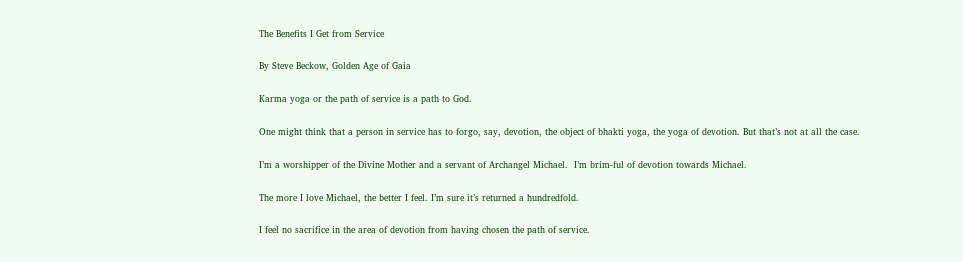The Benefits I Get from Service

By Steve Beckow, Golden Age of Gaia

Karma yoga or the path of service is a path to God.

One might think that a person in service has to forgo, say, devotion, the object of bhakti yoga, the yoga of devotion. But that’s not at all the case.

I’m a worshipper of the Divine Mother and a servant of Archangel Michael.  I’m brim-ful of devotion towards Michael.

The more I love Michael, the better I feel. I’m sure it’s returned a hundredfold.

I feel no sacrifice in the area of devotion from having chosen the path of service.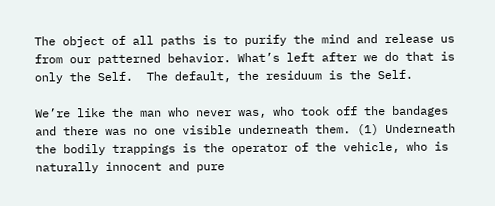The object of all paths is to purify the mind and release us from our patterned behavior. What’s left after we do that is only the Self.  The default, the residuum is the Self.

We’re like the man who never was, who took off the bandages and there was no one visible underneath them. (1) Underneath the bodily trappings is the operator of the vehicle, who is naturally innocent and pure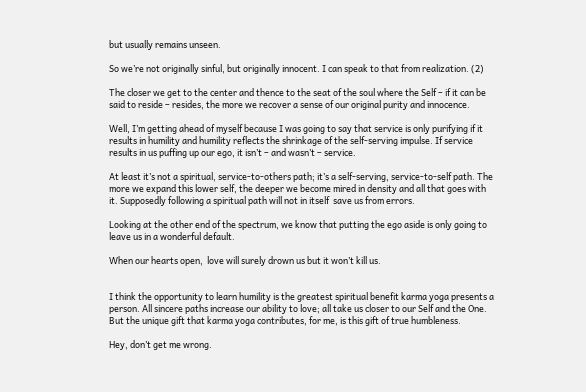but usually remains unseen.

So we’re not originally sinful, but originally innocent. I can speak to that from realization. (2)

The closer we get to the center and thence to the seat of the soul where the Self – if it can be said to reside – resides, the more we recover a sense of our original purity and innocence.

Well, I’m getting ahead of myself because I was going to say that service is only purifying if it results in humility and humility reflects the shrinkage of the self-serving impulse. If service results in us puffing up our ego, it isn’t – and wasn’t – service.

At least it’s not a spiritual, service-to-others path; it’s a self-serving, service-to-self path. The more we expand this lower self, the deeper we become mired in density and all that goes with it. Supposedly following a spiritual path will not in itself  save us from errors.

Looking at the other end of the spectrum, we know that putting the ego aside is only going to leave us in a wonderful default.

When our hearts open,  love will surely drown us but it won’t kill us.


I think the opportunity to learn humility is the greatest spiritual benefit karma yoga presents a person. All sincere paths increase our ability to love; all take us closer to our Self and the One.  But the unique gift that karma yoga contributes, for me, is this gift of true humbleness.

Hey, don’t get me wrong.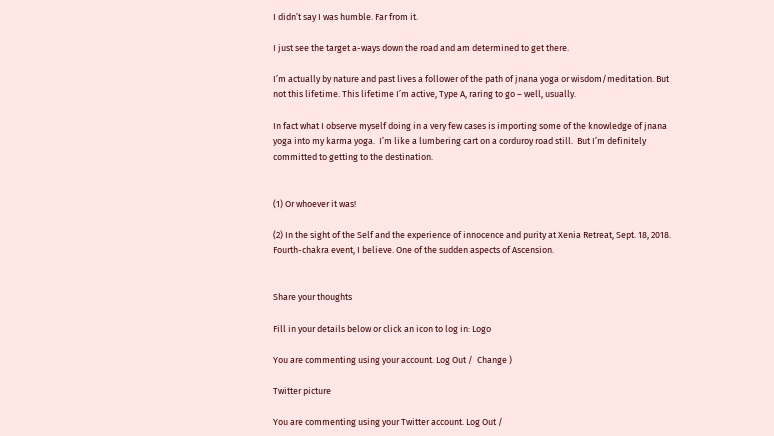I didn’t say I was humble. Far from it.

I just see the target a-ways down the road and am determined to get there.

I’m actually by nature and past lives a follower of the path of jnana yoga or wisdom/meditation. But not this lifetime. This lifetime I’m active, Type A, raring to go – well, usually.

In fact what I observe myself doing in a very few cases is importing some of the knowledge of jnana yoga into my karma yoga.  I’m like a lumbering cart on a corduroy road still.  But I’m definitely committed to getting to the destination.


(1) Or whoever it was!

(2) In the sight of the Self and the experience of innocence and purity at Xenia Retreat, Sept. 18, 2018. Fourth-chakra event, I believe. One of the sudden aspects of Ascension.


Share your thoughts

Fill in your details below or click an icon to log in: Logo

You are commenting using your account. Log Out /  Change )

Twitter picture

You are commenting using your Twitter account. Log Out /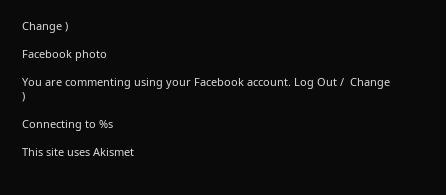Change )

Facebook photo

You are commenting using your Facebook account. Log Out /  Change )

Connecting to %s

This site uses Akismet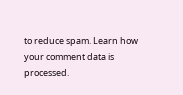to reduce spam. Learn how your comment data is processed.